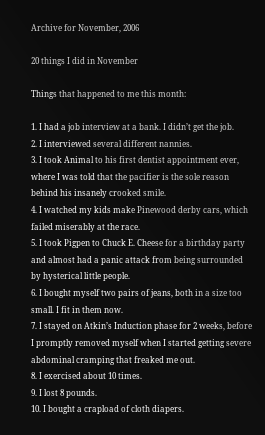Archive for November, 2006

20 things I did in November

Things that happened to me this month:

1. I had a job interview at a bank. I didn’t get the job.
2. I interviewed several different nannies.
3. I took Animal to his first dentist appointment ever, where I was told that the pacifier is the sole reason behind his insanely crooked smile.
4. I watched my kids make Pinewood derby cars, which failed miserably at the race.
5. I took Pigpen to Chuck E. Cheese for a birthday party and almost had a panic attack from being surrounded by hysterical little people.
6. I bought myself two pairs of jeans, both in a size too small. I fit in them now.
7. I stayed on Atkin’s Induction phase for 2 weeks, before I promptly removed myself when I started getting severe abdominal cramping that freaked me out.
8. I exercised about 10 times.
9. I lost 8 pounds.
10. I bought a crapload of cloth diapers.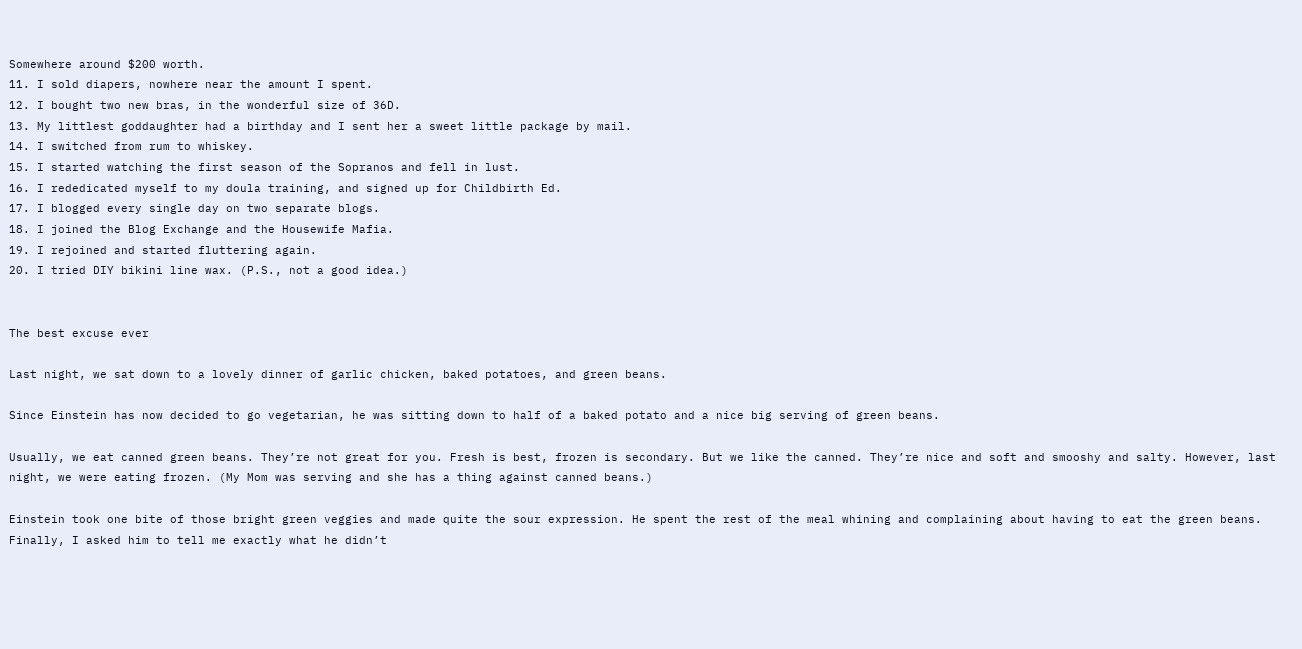Somewhere around $200 worth.
11. I sold diapers, nowhere near the amount I spent.
12. I bought two new bras, in the wonderful size of 36D.
13. My littlest goddaughter had a birthday and I sent her a sweet little package by mail.
14. I switched from rum to whiskey.
15. I started watching the first season of the Sopranos and fell in lust.
16. I rededicated myself to my doula training, and signed up for Childbirth Ed.
17. I blogged every single day on two separate blogs.
18. I joined the Blog Exchange and the Housewife Mafia.
19. I rejoined and started fluttering again.
20. I tried DIY bikini line wax. (P.S., not a good idea.)


The best excuse ever

Last night, we sat down to a lovely dinner of garlic chicken, baked potatoes, and green beans.

Since Einstein has now decided to go vegetarian, he was sitting down to half of a baked potato and a nice big serving of green beans.

Usually, we eat canned green beans. They’re not great for you. Fresh is best, frozen is secondary. But we like the canned. They’re nice and soft and smooshy and salty. However, last night, we were eating frozen. (My Mom was serving and she has a thing against canned beans.)

Einstein took one bite of those bright green veggies and made quite the sour expression. He spent the rest of the meal whining and complaining about having to eat the green beans. Finally, I asked him to tell me exactly what he didn’t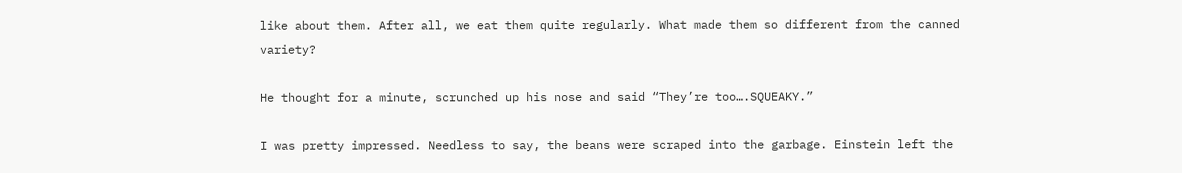like about them. After all, we eat them quite regularly. What made them so different from the canned variety?

He thought for a minute, scrunched up his nose and said “They’re too….SQUEAKY.”

I was pretty impressed. Needless to say, the beans were scraped into the garbage. Einstein left the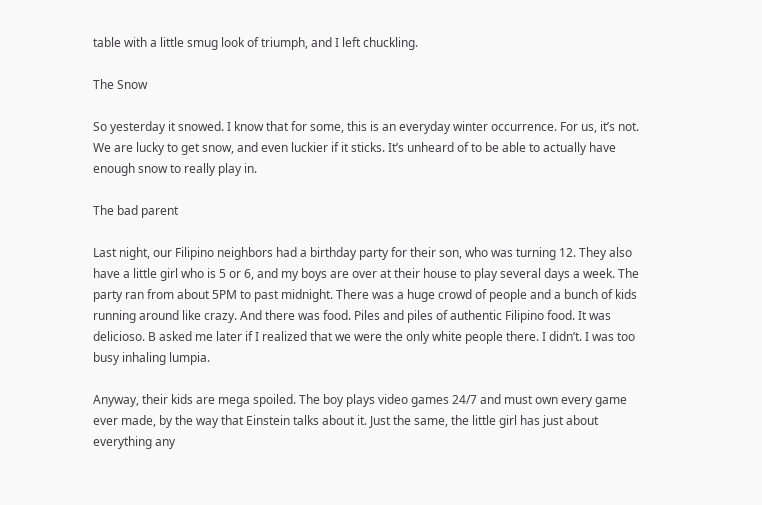table with a little smug look of triumph, and I left chuckling.

The Snow

So yesterday it snowed. I know that for some, this is an everyday winter occurrence. For us, it’s not. We are lucky to get snow, and even luckier if it sticks. It’s unheard of to be able to actually have enough snow to really play in.

The bad parent

Last night, our Filipino neighbors had a birthday party for their son, who was turning 12. They also have a little girl who is 5 or 6, and my boys are over at their house to play several days a week. The party ran from about 5PM to past midnight. There was a huge crowd of people and a bunch of kids running around like crazy. And there was food. Piles and piles of authentic Filipino food. It was delicioso. B asked me later if I realized that we were the only white people there. I didn’t. I was too busy inhaling lumpia.

Anyway, their kids are mega spoiled. The boy plays video games 24/7 and must own every game ever made, by the way that Einstein talks about it. Just the same, the little girl has just about everything any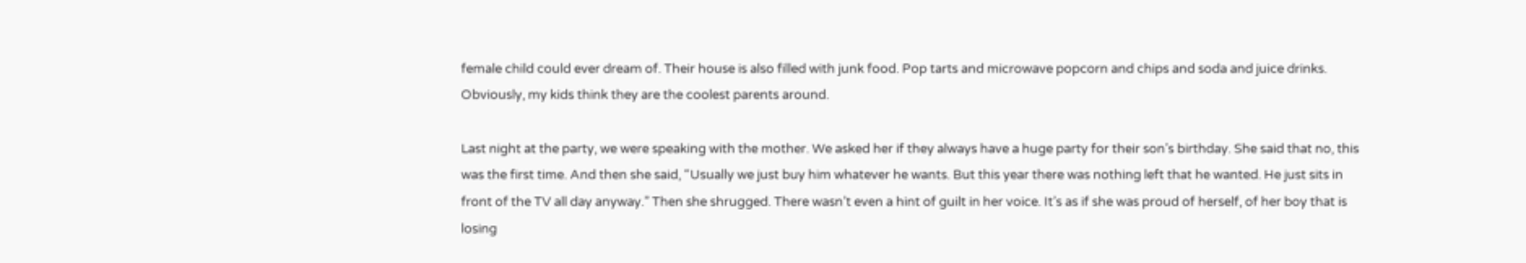female child could ever dream of. Their house is also filled with junk food. Pop tarts and microwave popcorn and chips and soda and juice drinks. Obviously, my kids think they are the coolest parents around.

Last night at the party, we were speaking with the mother. We asked her if they always have a huge party for their son’s birthday. She said that no, this was the first time. And then she said, “Usually we just buy him whatever he wants. But this year there was nothing left that he wanted. He just sits in front of the TV all day anyway.” Then she shrugged. There wasn’t even a hint of guilt in her voice. It’s as if she was proud of herself, of her boy that is losing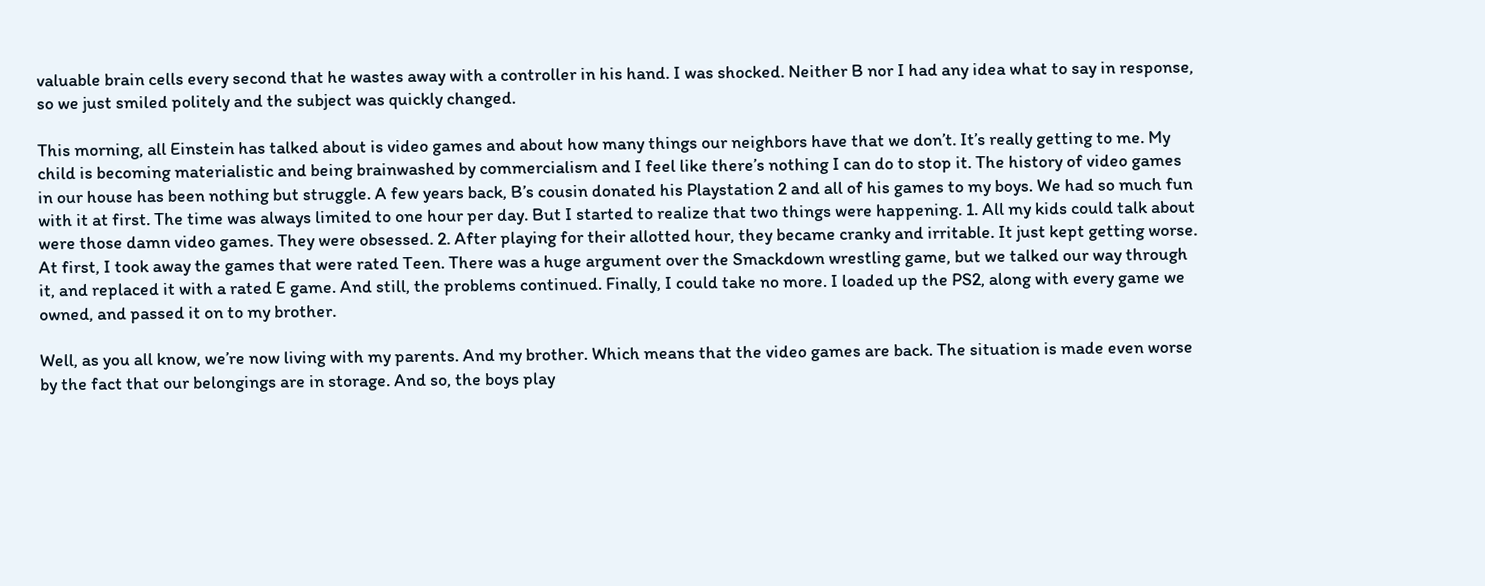valuable brain cells every second that he wastes away with a controller in his hand. I was shocked. Neither B nor I had any idea what to say in response, so we just smiled politely and the subject was quickly changed.

This morning, all Einstein has talked about is video games and about how many things our neighbors have that we don’t. It’s really getting to me. My child is becoming materialistic and being brainwashed by commercialism and I feel like there’s nothing I can do to stop it. The history of video games in our house has been nothing but struggle. A few years back, B’s cousin donated his Playstation 2 and all of his games to my boys. We had so much fun with it at first. The time was always limited to one hour per day. But I started to realize that two things were happening. 1. All my kids could talk about were those damn video games. They were obsessed. 2. After playing for their allotted hour, they became cranky and irritable. It just kept getting worse. At first, I took away the games that were rated Teen. There was a huge argument over the Smackdown wrestling game, but we talked our way through it, and replaced it with a rated E game. And still, the problems continued. Finally, I could take no more. I loaded up the PS2, along with every game we owned, and passed it on to my brother.

Well, as you all know, we’re now living with my parents. And my brother. Which means that the video games are back. The situation is made even worse by the fact that our belongings are in storage. And so, the boys play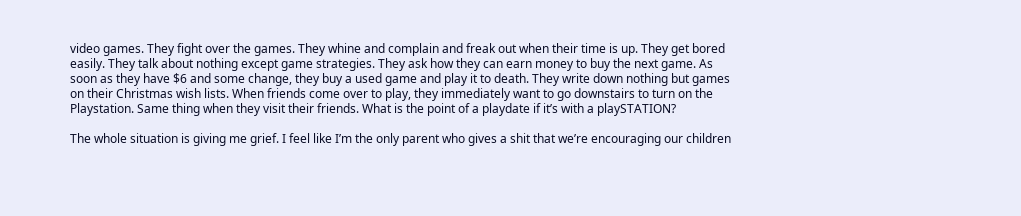video games. They fight over the games. They whine and complain and freak out when their time is up. They get bored easily. They talk about nothing except game strategies. They ask how they can earn money to buy the next game. As soon as they have $6 and some change, they buy a used game and play it to death. They write down nothing but games on their Christmas wish lists. When friends come over to play, they immediately want to go downstairs to turn on the Playstation. Same thing when they visit their friends. What is the point of a playdate if it’s with a playSTATION?

The whole situation is giving me grief. I feel like I’m the only parent who gives a shit that we’re encouraging our children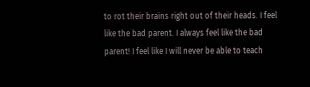to rot their brains right out of their heads. I feel like the bad parent. I always feel like the bad parent! I feel like I will never be able to teach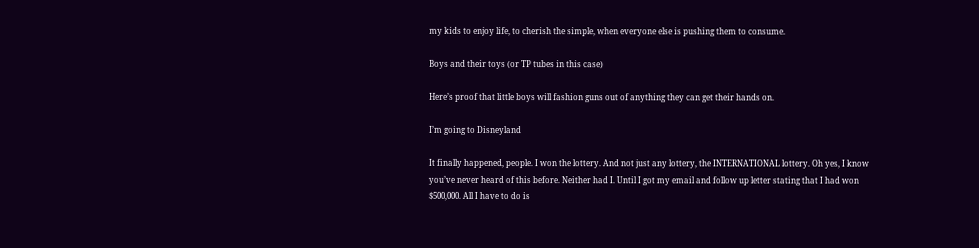my kids to enjoy life, to cherish the simple, when everyone else is pushing them to consume.

Boys and their toys (or TP tubes in this case)

Here’s proof that little boys will fashion guns out of anything they can get their hands on.

I’m going to Disneyland

It finally happened, people. I won the lottery. And not just any lottery, the INTERNATIONAL lottery. Oh yes, I know you’ve never heard of this before. Neither had I. Until I got my email and follow up letter stating that I had won $500,000. All I have to do is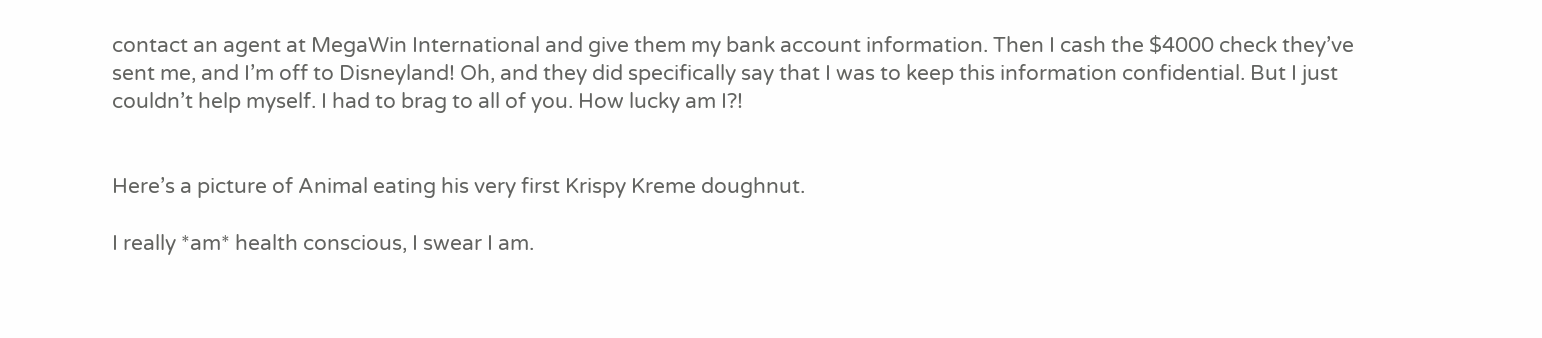contact an agent at MegaWin International and give them my bank account information. Then I cash the $4000 check they’ve sent me, and I’m off to Disneyland! Oh, and they did specifically say that I was to keep this information confidential. But I just couldn’t help myself. I had to brag to all of you. How lucky am I?!


Here’s a picture of Animal eating his very first Krispy Kreme doughnut.

I really *am* health conscious, I swear I am.